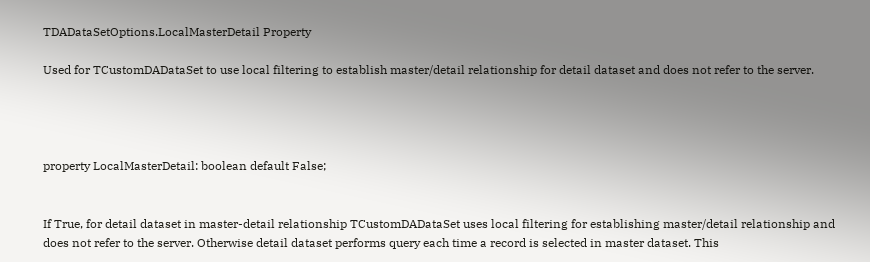TDADataSetOptions.LocalMasterDetail Property

Used for TCustomDADataSet to use local filtering to establish master/detail relationship for detail dataset and does not refer to the server.




property LocalMasterDetail: boolean default False;


If True, for detail dataset in master-detail relationship TCustomDADataSet uses local filtering for establishing master/detail relationship and does not refer to the server. Otherwise detail dataset performs query each time a record is selected in master dataset. This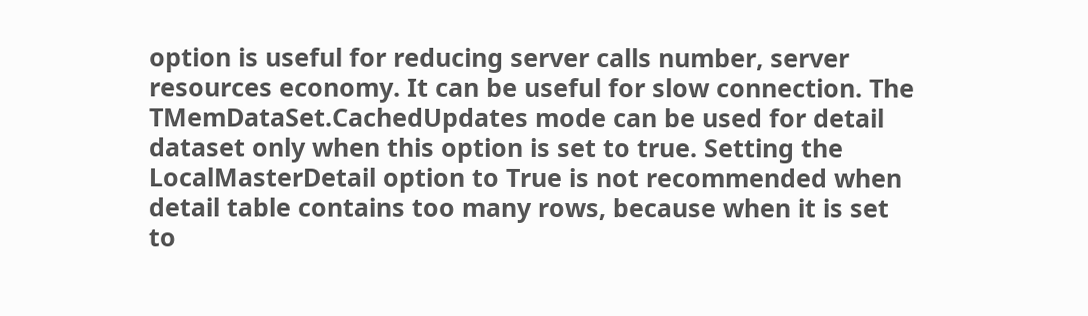option is useful for reducing server calls number, server resources economy. It can be useful for slow connection. The TMemDataSet.CachedUpdates mode can be used for detail dataset only when this option is set to true. Setting the LocalMasterDetail option to True is not recommended when detail table contains too many rows, because when it is set to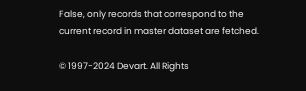False, only records that correspond to the current record in master dataset are fetched.

© 1997-2024 Devart. All Rights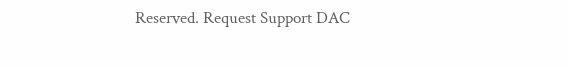Reserved. Request Support DAC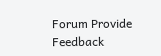Forum Provide Feedback